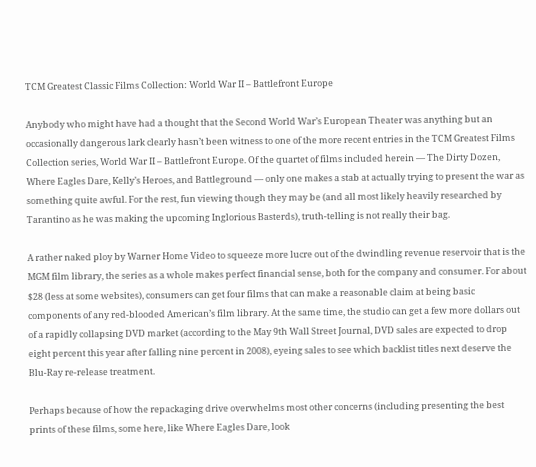TCM Greatest Classic Films Collection: World War II – Battlefront Europe

Anybody who might have had a thought that the Second World War’s European Theater was anything but an occasionally dangerous lark clearly hasn’t been witness to one of the more recent entries in the TCM Greatest Films Collection series, World War II – Battlefront Europe. Of the quartet of films included herein — The Dirty Dozen, Where Eagles Dare, Kelly’s Heroes, and Battleground — only one makes a stab at actually trying to present the war as something quite awful. For the rest, fun viewing though they may be (and all most likely heavily researched by Tarantino as he was making the upcoming Inglorious Basterds), truth-telling is not really their bag.

A rather naked ploy by Warner Home Video to squeeze more lucre out of the dwindling revenue reservoir that is the MGM film library, the series as a whole makes perfect financial sense, both for the company and consumer. For about $28 (less at some websites), consumers can get four films that can make a reasonable claim at being basic components of any red-blooded American’s film library. At the same time, the studio can get a few more dollars out of a rapidly collapsing DVD market (according to the May 9th Wall Street Journal, DVD sales are expected to drop eight percent this year after falling nine percent in 2008), eyeing sales to see which backlist titles next deserve the Blu-Ray re-release treatment.

Perhaps because of how the repackaging drive overwhelms most other concerns (including presenting the best prints of these films, some here, like Where Eagles Dare, look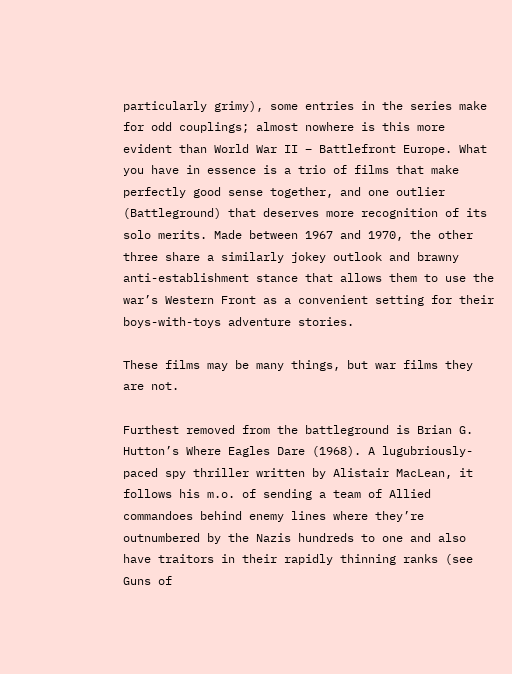particularly grimy), some entries in the series make for odd couplings; almost nowhere is this more evident than World War II – Battlefront Europe. What you have in essence is a trio of films that make perfectly good sense together, and one outlier (Battleground) that deserves more recognition of its solo merits. Made between 1967 and 1970, the other three share a similarly jokey outlook and brawny anti-establishment stance that allows them to use the war’s Western Front as a convenient setting for their boys-with-toys adventure stories.

These films may be many things, but war films they are not.

Furthest removed from the battleground is Brian G. Hutton’s Where Eagles Dare (1968). A lugubriously-paced spy thriller written by Alistair MacLean, it follows his m.o. of sending a team of Allied commandoes behind enemy lines where they’re outnumbered by the Nazis hundreds to one and also have traitors in their rapidly thinning ranks (see Guns of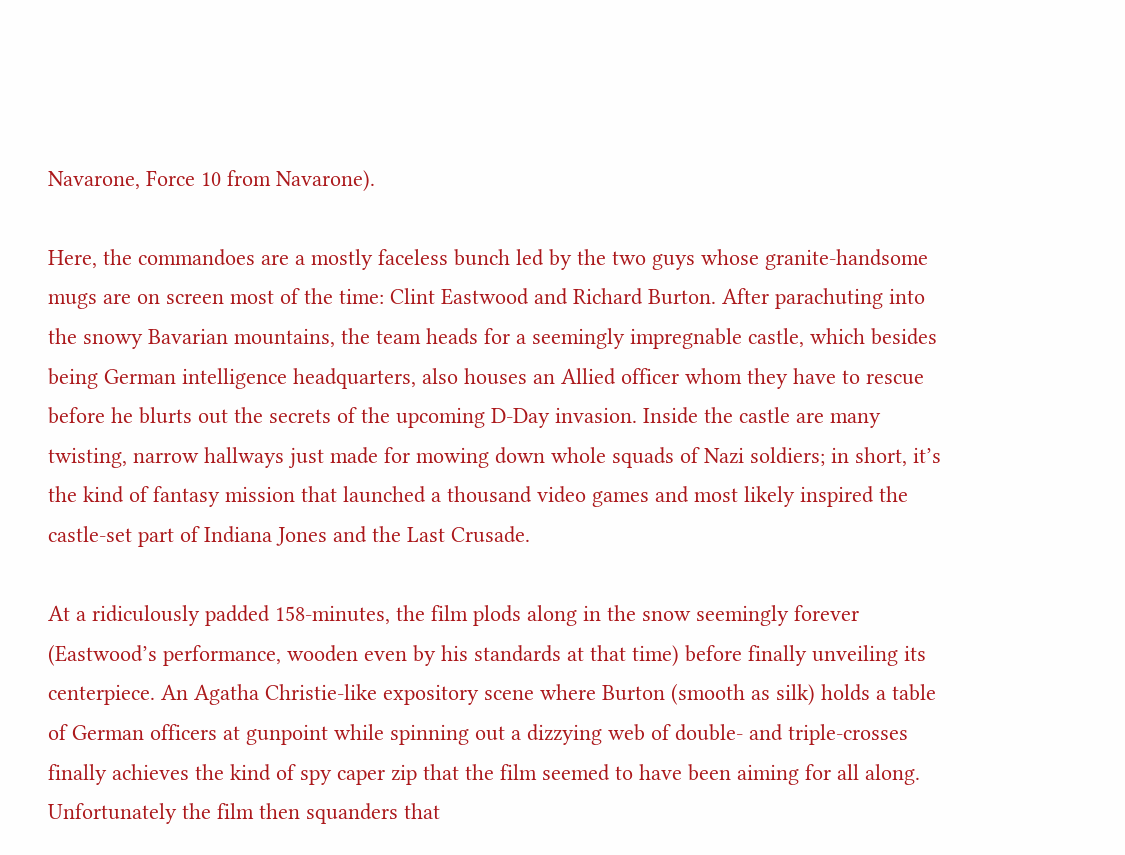Navarone, Force 10 from Navarone).

Here, the commandoes are a mostly faceless bunch led by the two guys whose granite-handsome mugs are on screen most of the time: Clint Eastwood and Richard Burton. After parachuting into the snowy Bavarian mountains, the team heads for a seemingly impregnable castle, which besides being German intelligence headquarters, also houses an Allied officer whom they have to rescue before he blurts out the secrets of the upcoming D-Day invasion. Inside the castle are many twisting, narrow hallways just made for mowing down whole squads of Nazi soldiers; in short, it’s the kind of fantasy mission that launched a thousand video games and most likely inspired the castle-set part of Indiana Jones and the Last Crusade.

At a ridiculously padded 158-minutes, the film plods along in the snow seemingly forever (Eastwood’s performance, wooden even by his standards at that time) before finally unveiling its centerpiece. An Agatha Christie-like expository scene where Burton (smooth as silk) holds a table of German officers at gunpoint while spinning out a dizzying web of double- and triple-crosses finally achieves the kind of spy caper zip that the film seemed to have been aiming for all along. Unfortunately the film then squanders that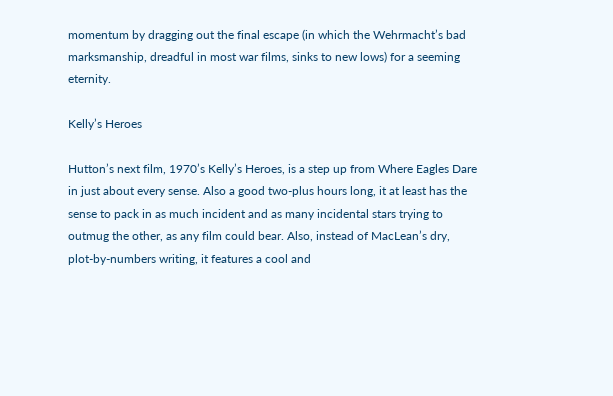momentum by dragging out the final escape (in which the Wehrmacht’s bad marksmanship, dreadful in most war films, sinks to new lows) for a seeming eternity.

Kelly’s Heroes

Hutton’s next film, 1970’s Kelly’s Heroes, is a step up from Where Eagles Dare in just about every sense. Also a good two-plus hours long, it at least has the sense to pack in as much incident and as many incidental stars trying to outmug the other, as any film could bear. Also, instead of MacLean’s dry, plot-by-numbers writing, it features a cool and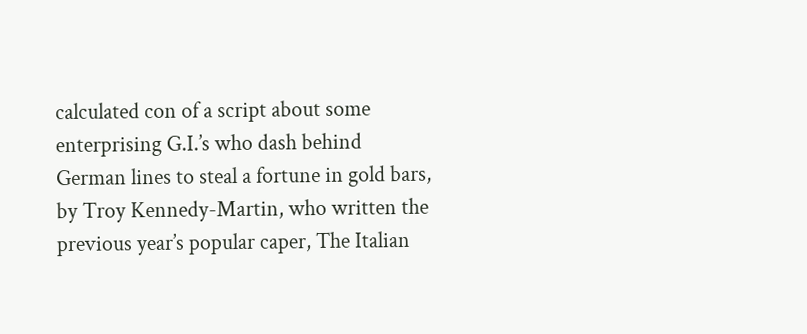calculated con of a script about some enterprising G.I.’s who dash behind German lines to steal a fortune in gold bars, by Troy Kennedy-Martin, who written the previous year’s popular caper, The Italian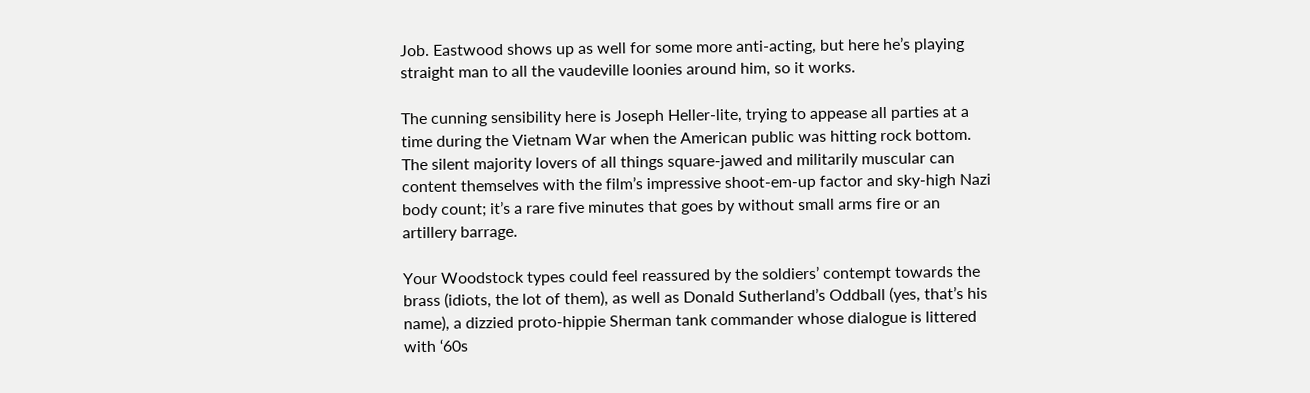Job. Eastwood shows up as well for some more anti-acting, but here he’s playing straight man to all the vaudeville loonies around him, so it works.

The cunning sensibility here is Joseph Heller-lite, trying to appease all parties at a time during the Vietnam War when the American public was hitting rock bottom. The silent majority lovers of all things square-jawed and militarily muscular can content themselves with the film’s impressive shoot-em-up factor and sky-high Nazi body count; it’s a rare five minutes that goes by without small arms fire or an artillery barrage.

Your Woodstock types could feel reassured by the soldiers’ contempt towards the brass (idiots, the lot of them), as well as Donald Sutherland’s Oddball (yes, that’s his name), a dizzied proto-hippie Sherman tank commander whose dialogue is littered with ‘60s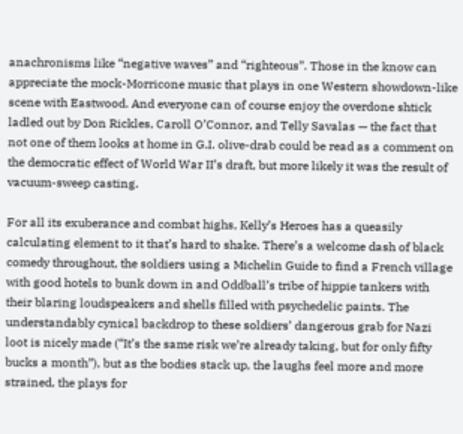anachronisms like “negative waves” and “righteous”. Those in the know can appreciate the mock-Morricone music that plays in one Western showdown-like scene with Eastwood. And everyone can of course enjoy the overdone shtick ladled out by Don Rickles, Caroll O’Connor, and Telly Savalas — the fact that not one of them looks at home in G.I. olive-drab could be read as a comment on the democratic effect of World War II’s draft, but more likely it was the result of vacuum-sweep casting.

For all its exuberance and combat highs, Kelly’s Heroes has a queasily calculating element to it that’s hard to shake. There’s a welcome dash of black comedy throughout, the soldiers using a Michelin Guide to find a French village with good hotels to bunk down in and Oddball’s tribe of hippie tankers with their blaring loudspeakers and shells filled with psychedelic paints. The understandably cynical backdrop to these soldiers’ dangerous grab for Nazi loot is nicely made (“It’s the same risk we’re already taking, but for only fifty bucks a month”), but as the bodies stack up, the laughs feel more and more strained, the plays for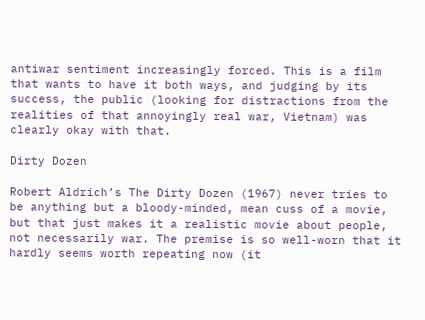antiwar sentiment increasingly forced. This is a film that wants to have it both ways, and judging by its success, the public (looking for distractions from the realities of that annoyingly real war, Vietnam) was clearly okay with that.

Dirty Dozen

Robert Aldrich’s The Dirty Dozen (1967) never tries to be anything but a bloody-minded, mean cuss of a movie, but that just makes it a realistic movie about people, not necessarily war. The premise is so well-worn that it hardly seems worth repeating now (it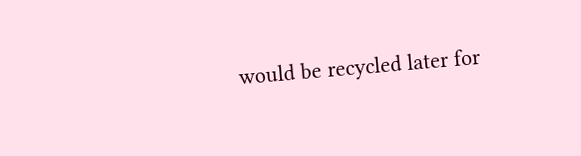would be recycled later for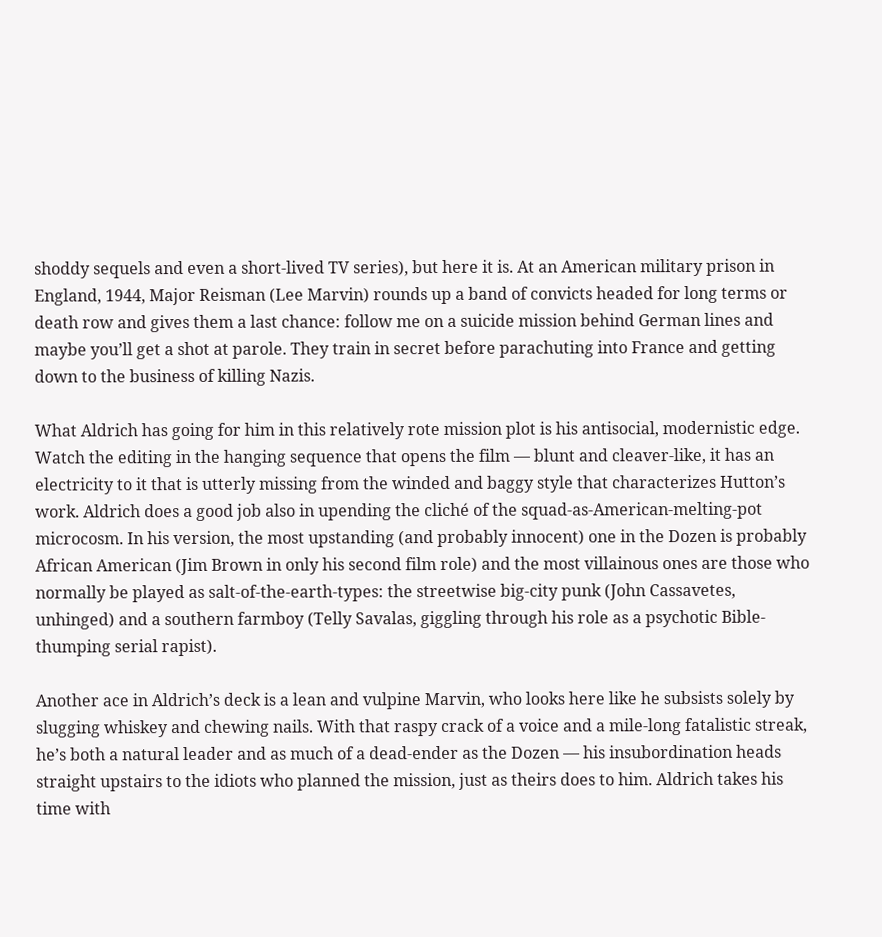shoddy sequels and even a short-lived TV series), but here it is. At an American military prison in England, 1944, Major Reisman (Lee Marvin) rounds up a band of convicts headed for long terms or death row and gives them a last chance: follow me on a suicide mission behind German lines and maybe you’ll get a shot at parole. They train in secret before parachuting into France and getting down to the business of killing Nazis.

What Aldrich has going for him in this relatively rote mission plot is his antisocial, modernistic edge. Watch the editing in the hanging sequence that opens the film — blunt and cleaver-like, it has an electricity to it that is utterly missing from the winded and baggy style that characterizes Hutton’s work. Aldrich does a good job also in upending the cliché of the squad-as-American-melting-pot microcosm. In his version, the most upstanding (and probably innocent) one in the Dozen is probably African American (Jim Brown in only his second film role) and the most villainous ones are those who normally be played as salt-of-the-earth-types: the streetwise big-city punk (John Cassavetes, unhinged) and a southern farmboy (Telly Savalas, giggling through his role as a psychotic Bible-thumping serial rapist).

Another ace in Aldrich’s deck is a lean and vulpine Marvin, who looks here like he subsists solely by slugging whiskey and chewing nails. With that raspy crack of a voice and a mile-long fatalistic streak, he’s both a natural leader and as much of a dead-ender as the Dozen — his insubordination heads straight upstairs to the idiots who planned the mission, just as theirs does to him. Aldrich takes his time with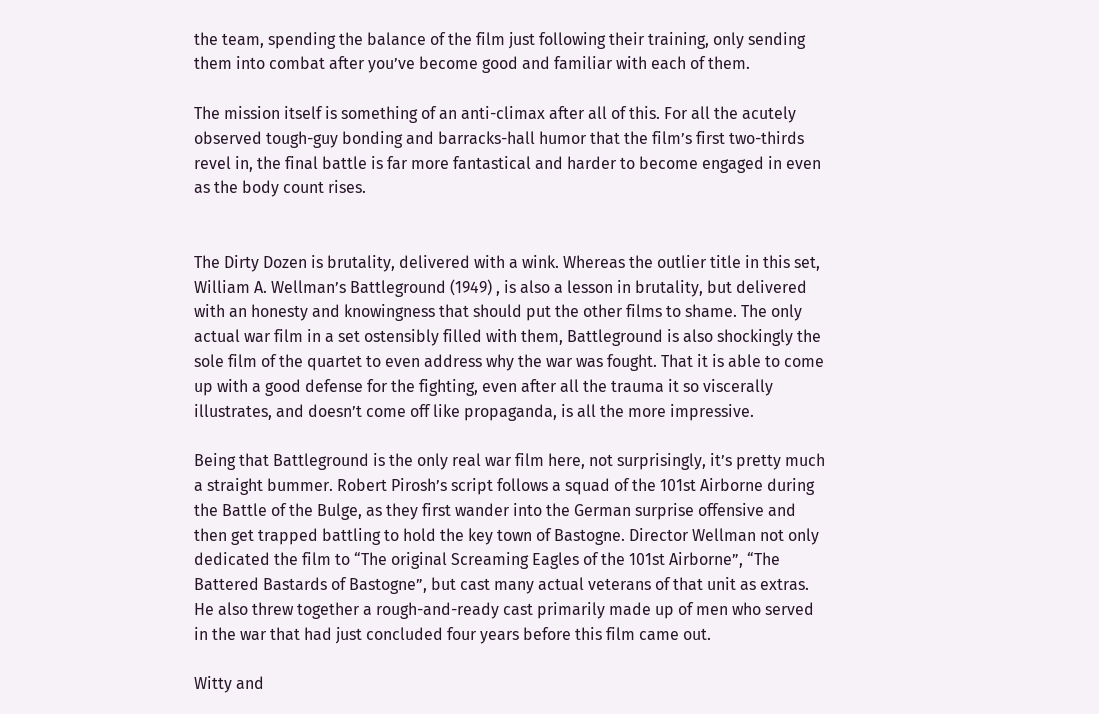the team, spending the balance of the film just following their training, only sending them into combat after you’ve become good and familiar with each of them.

The mission itself is something of an anti-climax after all of this. For all the acutely observed tough-guy bonding and barracks-hall humor that the film’s first two-thirds revel in, the final battle is far more fantastical and harder to become engaged in even as the body count rises.


The Dirty Dozen is brutality, delivered with a wink. Whereas the outlier title in this set, William A. Wellman’s Battleground (1949) , is also a lesson in brutality, but delivered with an honesty and knowingness that should put the other films to shame. The only actual war film in a set ostensibly filled with them, Battleground is also shockingly the sole film of the quartet to even address why the war was fought. That it is able to come up with a good defense for the fighting, even after all the trauma it so viscerally illustrates, and doesn’t come off like propaganda, is all the more impressive.

Being that Battleground is the only real war film here, not surprisingly, it’s pretty much a straight bummer. Robert Pirosh’s script follows a squad of the 101st Airborne during the Battle of the Bulge, as they first wander into the German surprise offensive and then get trapped battling to hold the key town of Bastogne. Director Wellman not only dedicated the film to “The original Screaming Eagles of the 101st Airborne”, “The Battered Bastards of Bastogne”, but cast many actual veterans of that unit as extras. He also threw together a rough-and-ready cast primarily made up of men who served in the war that had just concluded four years before this film came out.

Witty and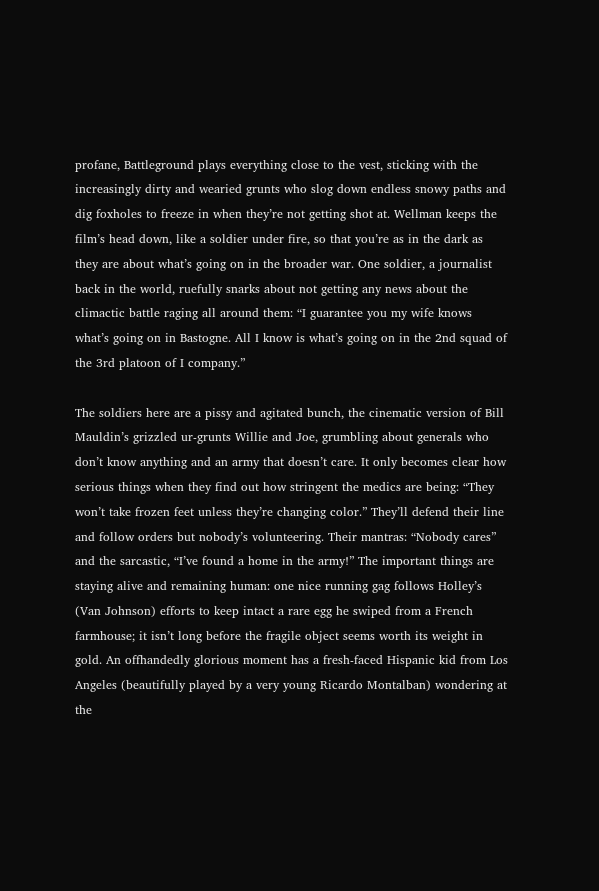profane, Battleground plays everything close to the vest, sticking with the increasingly dirty and wearied grunts who slog down endless snowy paths and dig foxholes to freeze in when they’re not getting shot at. Wellman keeps the film’s head down, like a soldier under fire, so that you’re as in the dark as they are about what’s going on in the broader war. One soldier, a journalist back in the world, ruefully snarks about not getting any news about the climactic battle raging all around them: “I guarantee you my wife knows what’s going on in Bastogne. All I know is what’s going on in the 2nd squad of the 3rd platoon of I company.”

The soldiers here are a pissy and agitated bunch, the cinematic version of Bill Mauldin’s grizzled ur-grunts Willie and Joe, grumbling about generals who don’t know anything and an army that doesn’t care. It only becomes clear how serious things when they find out how stringent the medics are being: “They won’t take frozen feet unless they’re changing color.” They’ll defend their line and follow orders but nobody’s volunteering. Their mantras: “Nobody cares” and the sarcastic, “I’ve found a home in the army!” The important things are staying alive and remaining human: one nice running gag follows Holley’s (Van Johnson) efforts to keep intact a rare egg he swiped from a French farmhouse; it isn’t long before the fragile object seems worth its weight in gold. An offhandedly glorious moment has a fresh-faced Hispanic kid from Los Angeles (beautifully played by a very young Ricardo Montalban) wondering at the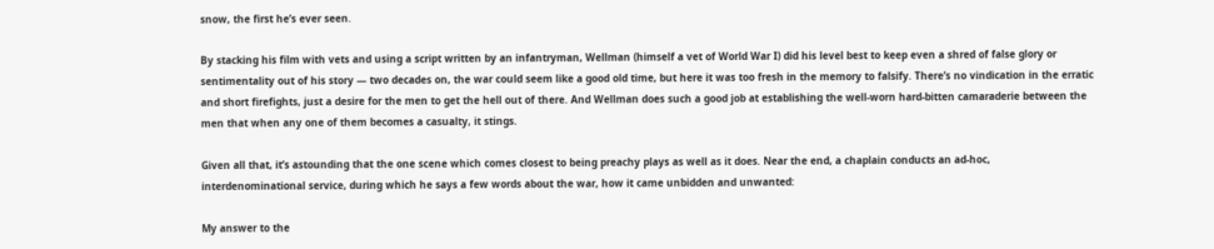snow, the first he’s ever seen.

By stacking his film with vets and using a script written by an infantryman, Wellman (himself a vet of World War I) did his level best to keep even a shred of false glory or sentimentality out of his story — two decades on, the war could seem like a good old time, but here it was too fresh in the memory to falsify. There’s no vindication in the erratic and short firefights, just a desire for the men to get the hell out of there. And Wellman does such a good job at establishing the well-worn hard-bitten camaraderie between the men that when any one of them becomes a casualty, it stings.

Given all that, it’s astounding that the one scene which comes closest to being preachy plays as well as it does. Near the end, a chaplain conducts an ad-hoc, interdenominational service, during which he says a few words about the war, how it came unbidden and unwanted:

My answer to the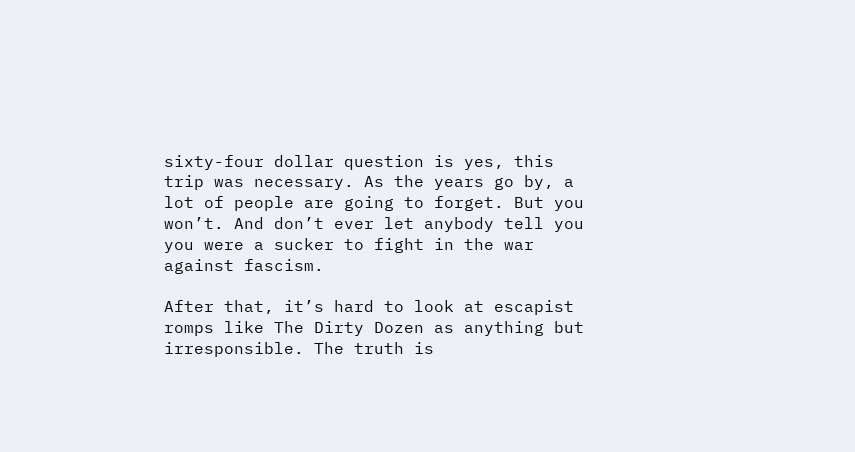sixty-four dollar question is yes, this trip was necessary. As the years go by, a lot of people are going to forget. But you won’t. And don’t ever let anybody tell you you were a sucker to fight in the war against fascism.

After that, it’s hard to look at escapist romps like The Dirty Dozen as anything but irresponsible. The truth is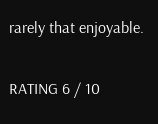rarely that enjoyable.

RATING 6 / 10